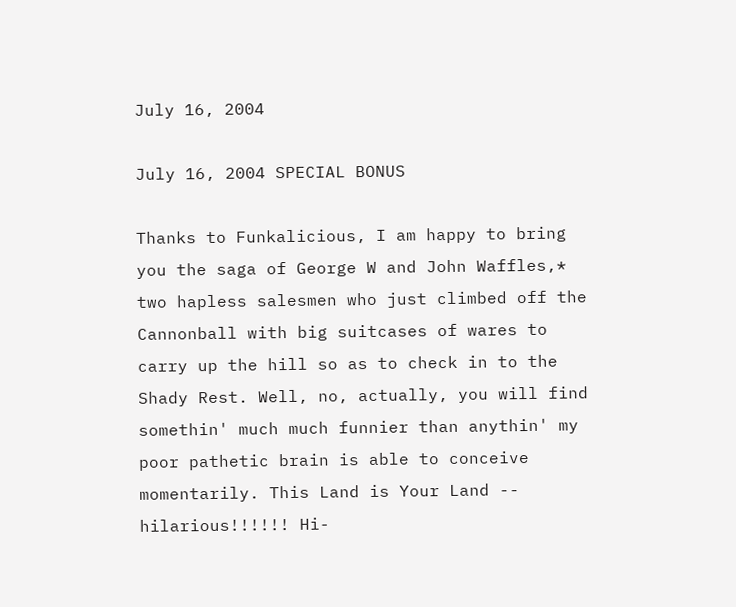July 16, 2004

July 16, 2004 SPECIAL BONUS

Thanks to Funkalicious, I am happy to bring you the saga of George W and John Waffles,* two hapless salesmen who just climbed off the Cannonball with big suitcases of wares to carry up the hill so as to check in to the Shady Rest. Well, no, actually, you will find somethin' much much funnier than anythin' my poor pathetic brain is able to conceive momentarily. This Land is Your Land -- hilarious!!!!!! Hi-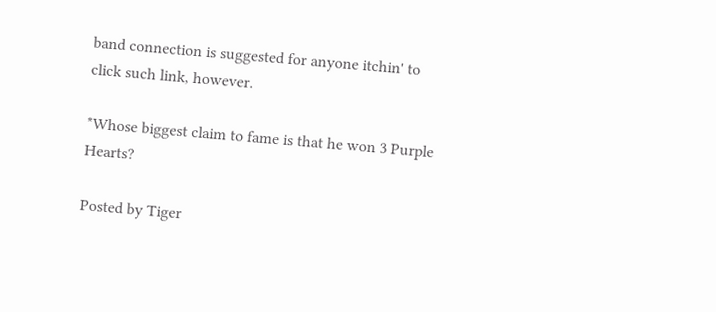band connection is suggested for anyone itchin' to click such link, however.

*Whose biggest claim to fame is that he won 3 Purple Hearts?

Posted by Tiger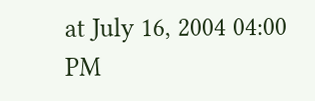at July 16, 2004 04:00 PM